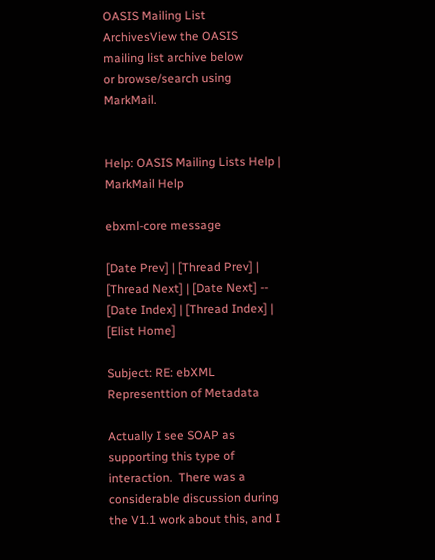OASIS Mailing List ArchivesView the OASIS mailing list archive below
or browse/search using MarkMail.


Help: OASIS Mailing Lists Help | MarkMail Help

ebxml-core message

[Date Prev] | [Thread Prev] | [Thread Next] | [Date Next] -- [Date Index] | [Thread Index] | [Elist Home]

Subject: RE: ebXML Representtion of Metadata

Actually I see SOAP as supporting this type of interaction.  There was a
considerable discussion during the V1.1 work about this, and I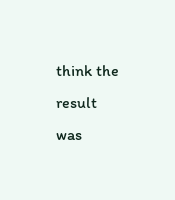think the
result was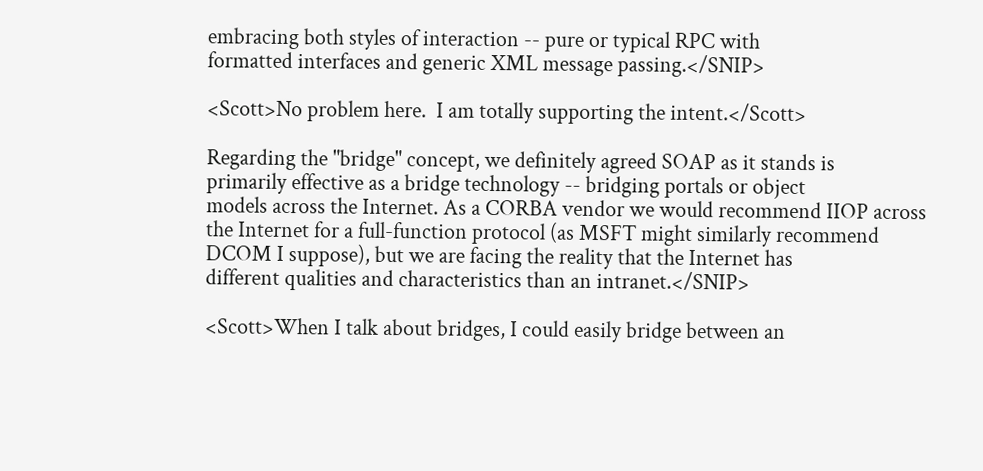embracing both styles of interaction -- pure or typical RPC with
formatted interfaces and generic XML message passing.</SNIP>

<Scott>No problem here.  I am totally supporting the intent.</Scott>

Regarding the "bridge" concept, we definitely agreed SOAP as it stands is
primarily effective as a bridge technology -- bridging portals or object
models across the Internet. As a CORBA vendor we would recommend IIOP across
the Internet for a full-function protocol (as MSFT might similarly recommend
DCOM I suppose), but we are facing the reality that the Internet has
different qualities and characteristics than an intranet.</SNIP>

<Scott>When I talk about bridges, I could easily bridge between an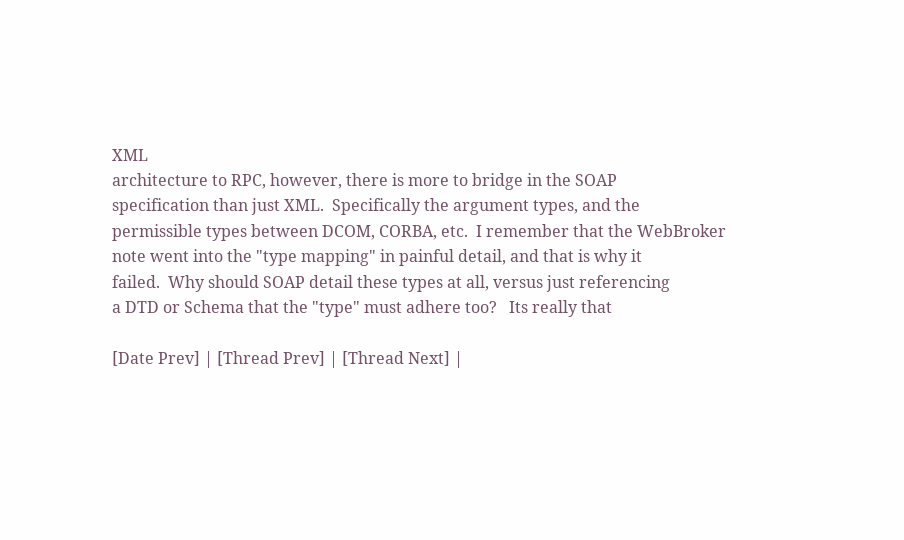XML
architecture to RPC, however, there is more to bridge in the SOAP
specification than just XML.  Specifically the argument types, and the
permissible types between DCOM, CORBA, etc.  I remember that the WebBroker
note went into the "type mapping" in painful detail, and that is why it
failed.  Why should SOAP detail these types at all, versus just referencing
a DTD or Schema that the "type" must adhere too?   Its really that

[Date Prev] | [Thread Prev] | [Thread Next] |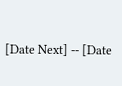[Date Next] -- [Date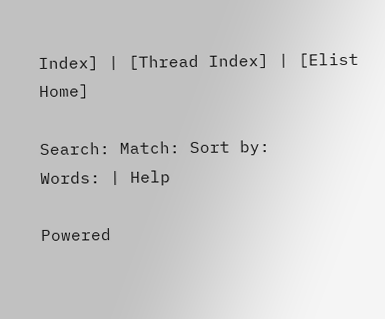Index] | [Thread Index] | [Elist Home]

Search: Match: Sort by:
Words: | Help

Powered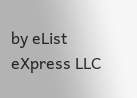by eList eXpress LLC